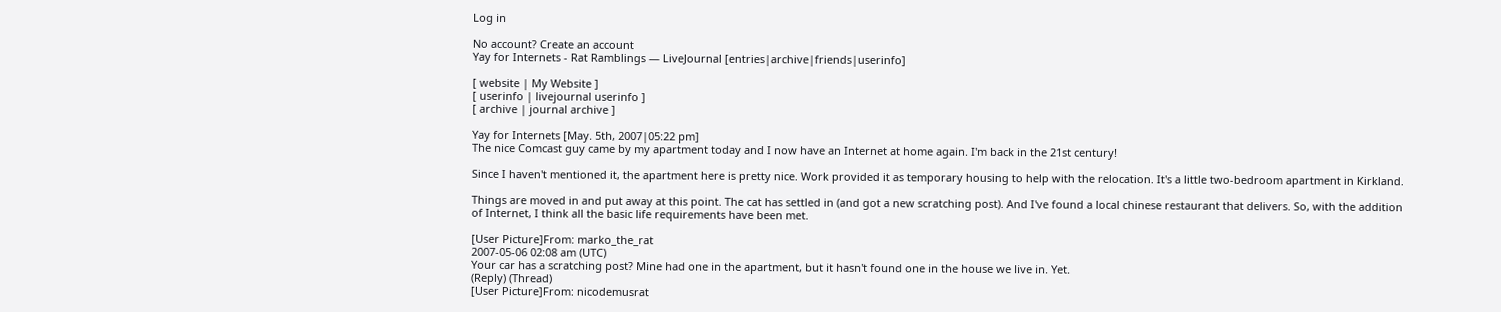Log in

No account? Create an account
Yay for Internets - Rat Ramblings — LiveJournal [entries|archive|friends|userinfo]

[ website | My Website ]
[ userinfo | livejournal userinfo ]
[ archive | journal archive ]

Yay for Internets [May. 5th, 2007|05:22 pm]
The nice Comcast guy came by my apartment today and I now have an Internet at home again. I'm back in the 21st century!

Since I haven't mentioned it, the apartment here is pretty nice. Work provided it as temporary housing to help with the relocation. It's a little two-bedroom apartment in Kirkland.

Things are moved in and put away at this point. The cat has settled in (and got a new scratching post). And I've found a local chinese restaurant that delivers. So, with the addition of Internet, I think all the basic life requirements have been met.

[User Picture]From: marko_the_rat
2007-05-06 02:08 am (UTC)
Your car has a scratching post? Mine had one in the apartment, but it hasn't found one in the house we live in. Yet.
(Reply) (Thread)
[User Picture]From: nicodemusrat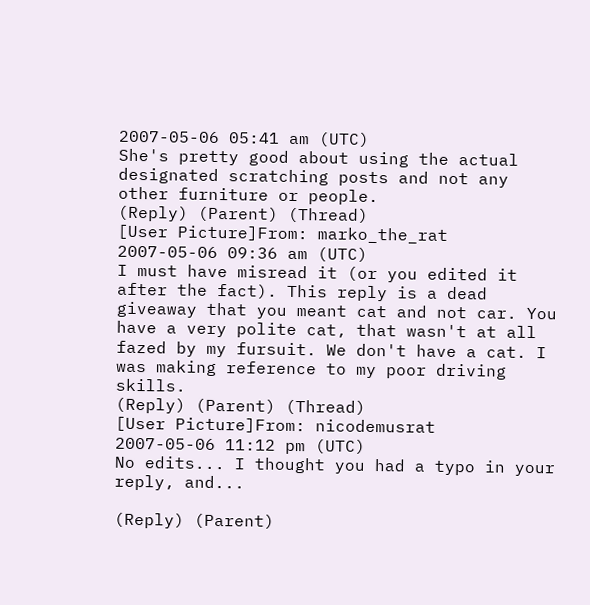2007-05-06 05:41 am (UTC)
She's pretty good about using the actual designated scratching posts and not any other furniture or people.
(Reply) (Parent) (Thread)
[User Picture]From: marko_the_rat
2007-05-06 09:36 am (UTC)
I must have misread it (or you edited it after the fact). This reply is a dead giveaway that you meant cat and not car. You have a very polite cat, that wasn't at all fazed by my fursuit. We don't have a cat. I was making reference to my poor driving skills.
(Reply) (Parent) (Thread)
[User Picture]From: nicodemusrat
2007-05-06 11:12 pm (UTC)
No edits... I thought you had a typo in your reply, and...

(Reply) (Parent)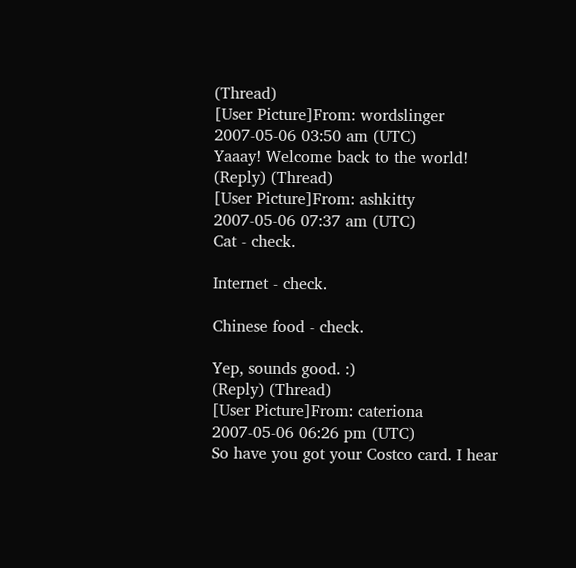(Thread)
[User Picture]From: wordslinger
2007-05-06 03:50 am (UTC)
Yaaay! Welcome back to the world!
(Reply) (Thread)
[User Picture]From: ashkitty
2007-05-06 07:37 am (UTC)
Cat - check.

Internet - check.

Chinese food - check.

Yep, sounds good. :)
(Reply) (Thread)
[User Picture]From: cateriona
2007-05-06 06:26 pm (UTC)
So have you got your Costco card. I hear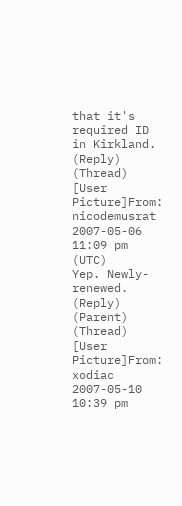that it's required ID in Kirkland.
(Reply) (Thread)
[User Picture]From: nicodemusrat
2007-05-06 11:09 pm (UTC)
Yep. Newly-renewed.
(Reply) (Parent) (Thread)
[User Picture]From: xodiac
2007-05-10 10:39 pm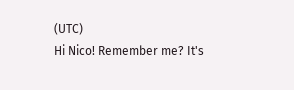(UTC)
Hi Nico! Remember me? It's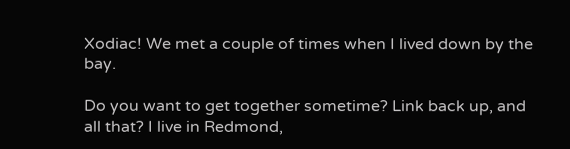Xodiac! We met a couple of times when I lived down by the bay.

Do you want to get together sometime? Link back up, and all that? I live in Redmond,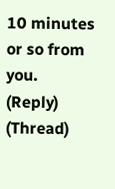10 minutes or so from you.
(Reply) (Thread)